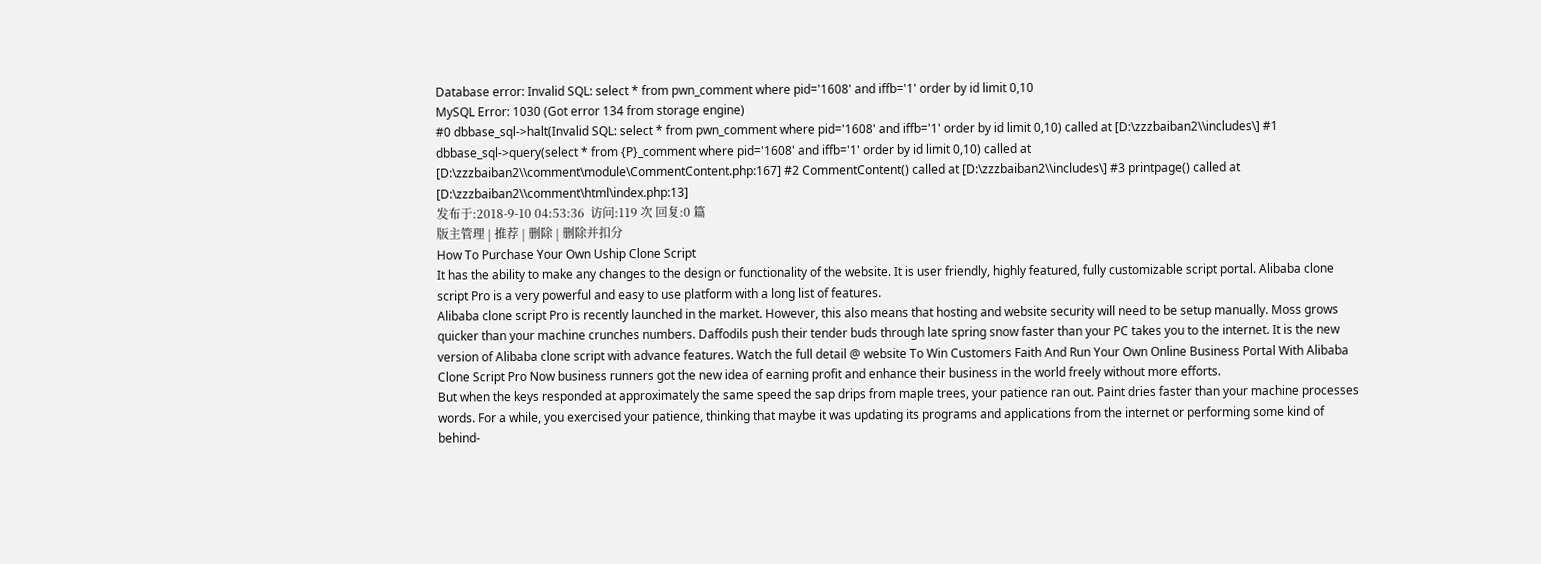Database error: Invalid SQL: select * from pwn_comment where pid='1608' and iffb='1' order by id limit 0,10
MySQL Error: 1030 (Got error 134 from storage engine)
#0 dbbase_sql->halt(Invalid SQL: select * from pwn_comment where pid='1608' and iffb='1' order by id limit 0,10) called at [D:\zzzbaiban2\\includes\] #1 dbbase_sql->query(select * from {P}_comment where pid='1608' and iffb='1' order by id limit 0,10) called at [D:\zzzbaiban2\\comment\module\CommentContent.php:167] #2 CommentContent() called at [D:\zzzbaiban2\\includes\] #3 printpage() called at [D:\zzzbaiban2\\comment\html\index.php:13]
发布于:2018-9-10 04:53:36  访问:119 次 回复:0 篇
版主管理 | 推荐 | 删除 | 删除并扣分
How To Purchase Your Own Uship Clone Script
It has the ability to make any changes to the design or functionality of the website. It is user friendly, highly featured, fully customizable script portal. Alibaba clone script Pro is a very powerful and easy to use platform with a long list of features.
Alibaba clone script Pro is recently launched in the market. However, this also means that hosting and website security will need to be setup manually. Moss grows quicker than your machine crunches numbers. Daffodils push their tender buds through late spring snow faster than your PC takes you to the internet. It is the new version of Alibaba clone script with advance features. Watch the full detail @ website To Win Customers Faith And Run Your Own Online Business Portal With Alibaba Clone Script Pro Now business runners got the new idea of earning profit and enhance their business in the world freely without more efforts.
But when the keys responded at approximately the same speed the sap drips from maple trees, your patience ran out. Paint dries faster than your machine processes words. For a while, you exercised your patience, thinking that maybe it was updating its programs and applications from the internet or performing some kind of behind-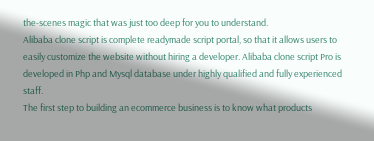the-scenes magic that was just too deep for you to understand.
Alibaba clone script is complete readymade script portal, so that it allows users to easily customize the website without hiring a developer. Alibaba clone script Pro is developed in Php and Mysql database under highly qualified and fully experienced staff.
The first step to building an ecommerce business is to know what products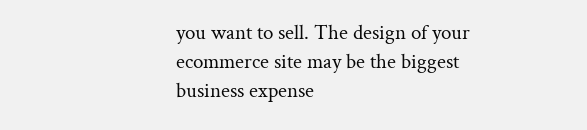you want to sell. The design of your ecommerce site may be the biggest business expense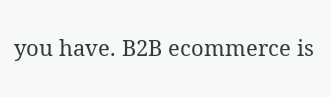you have. B2B ecommerce is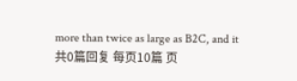more than twice as large as B2C, and it
共0篇回复 每页10篇 页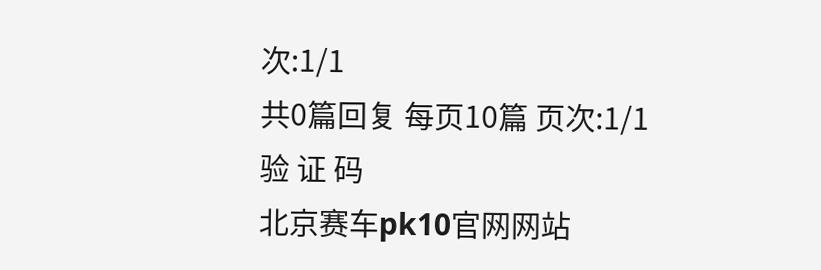次:1/1
共0篇回复 每页10篇 页次:1/1
验 证 码
北京赛车pk10官网网站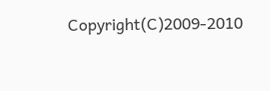Copyright(C)2009-2010